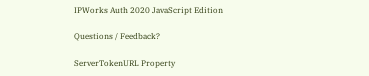IPWorks Auth 2020 JavaScript Edition

Questions / Feedback?

ServerTokenURL Property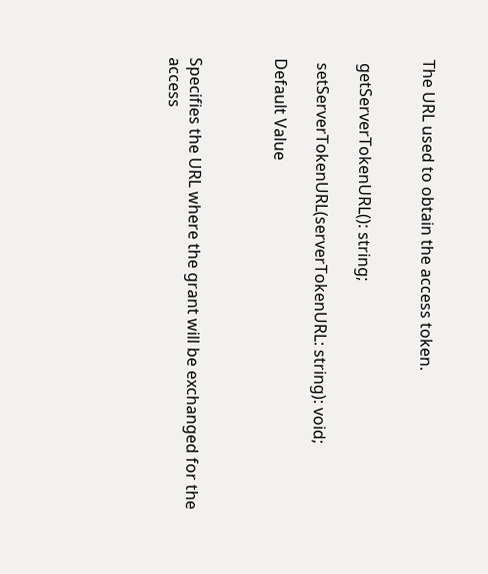The URL used to obtain the access token.


 getServerTokenURL(): string;

 setServerTokenURL(serverTokenURL: string): void;

Default Value



Specifies the URL where the grant will be exchanged for the access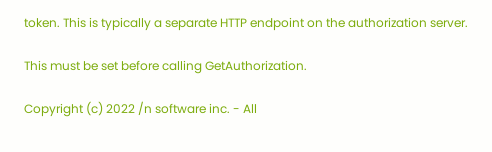token. This is typically a separate HTTP endpoint on the authorization server.

This must be set before calling GetAuthorization.

Copyright (c) 2022 /n software inc. - All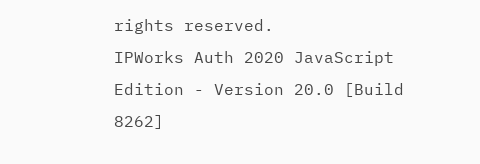rights reserved.
IPWorks Auth 2020 JavaScript Edition - Version 20.0 [Build 8262]